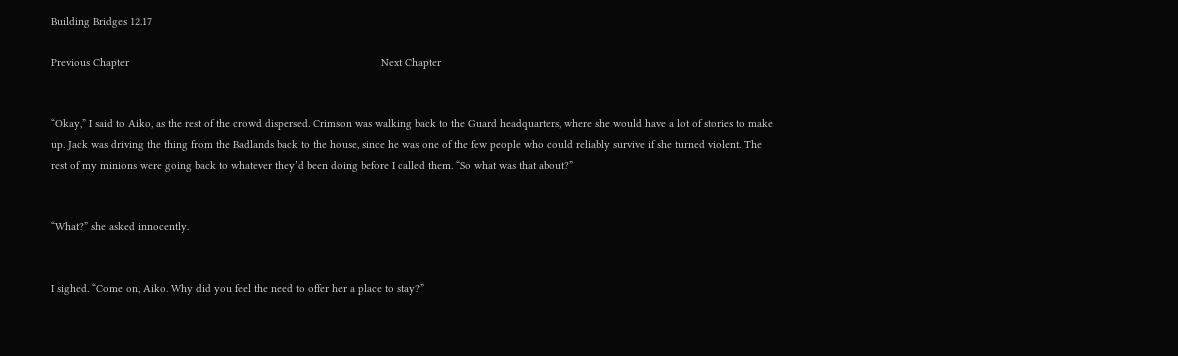Building Bridges 12.17

Previous Chapter                                                                                    Next Chapter


“Okay,” I said to Aiko, as the rest of the crowd dispersed. Crimson was walking back to the Guard headquarters, where she would have a lot of stories to make up. Jack was driving the thing from the Badlands back to the house, since he was one of the few people who could reliably survive if she turned violent. The rest of my minions were going back to whatever they’d been doing before I called them. “So what was that about?”


“What?” she asked innocently.


I sighed. “Come on, Aiko. Why did you feel the need to offer her a place to stay?”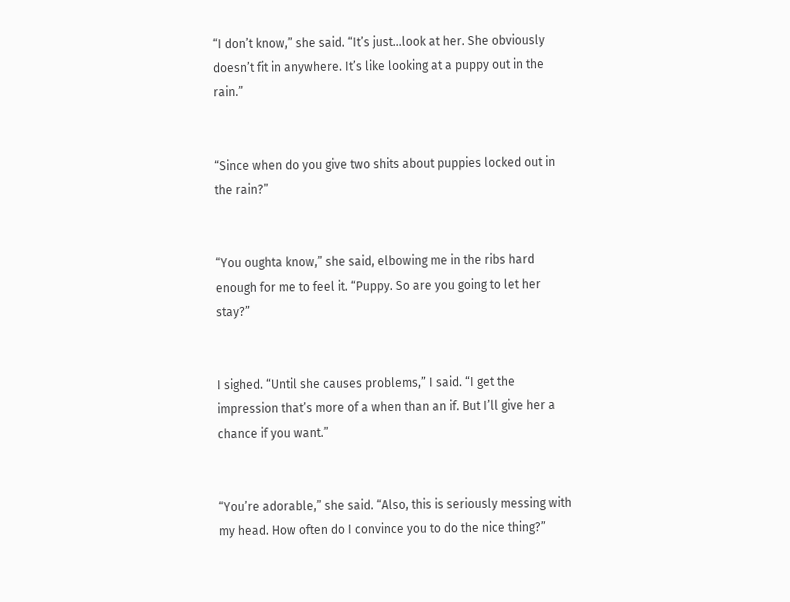“I don’t know,” she said. “It’s just…look at her. She obviously doesn’t fit in anywhere. It’s like looking at a puppy out in the rain.”


“Since when do you give two shits about puppies locked out in the rain?”


“You oughta know,” she said, elbowing me in the ribs hard enough for me to feel it. “Puppy. So are you going to let her stay?”


I sighed. “Until she causes problems,” I said. “I get the impression that’s more of a when than an if. But I’ll give her a chance if you want.”


“You’re adorable,” she said. “Also, this is seriously messing with my head. How often do I convince you to do the nice thing?”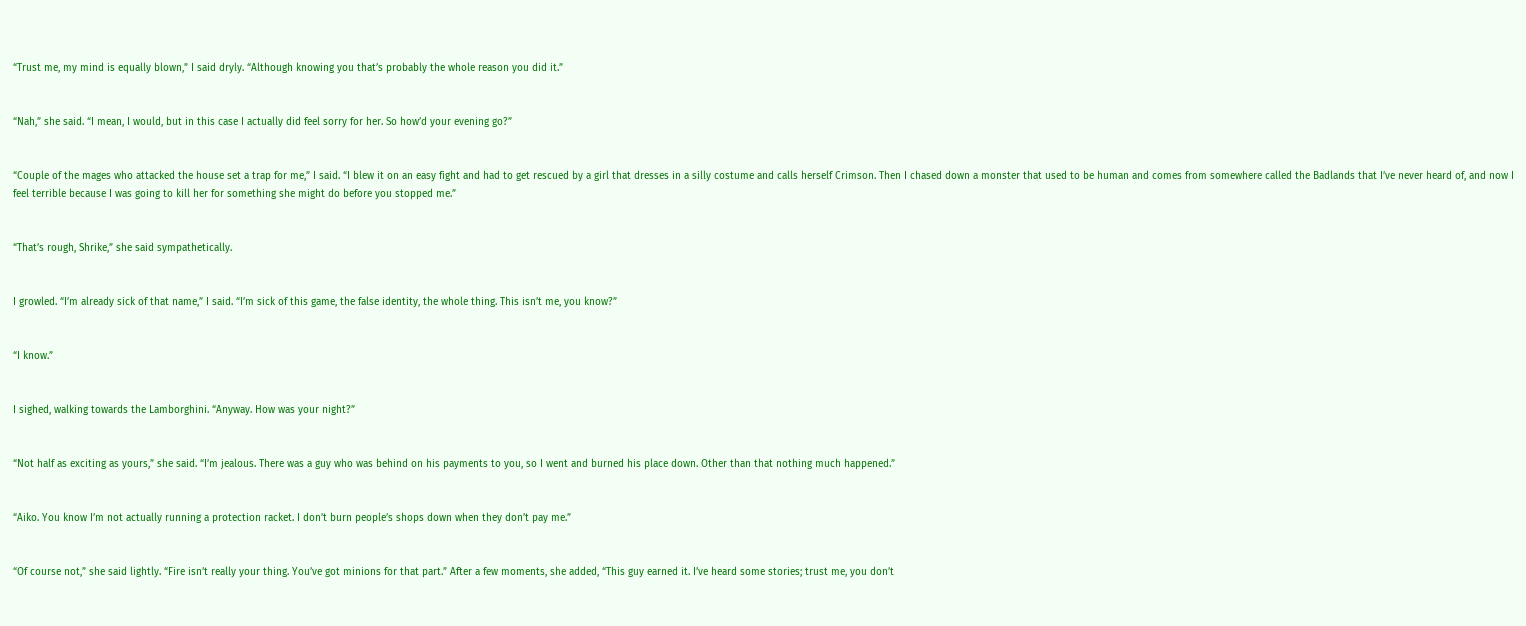“Trust me, my mind is equally blown,” I said dryly. “Although knowing you that’s probably the whole reason you did it.”


“Nah,” she said. “I mean, I would, but in this case I actually did feel sorry for her. So how’d your evening go?”


“Couple of the mages who attacked the house set a trap for me,” I said. “I blew it on an easy fight and had to get rescued by a girl that dresses in a silly costume and calls herself Crimson. Then I chased down a monster that used to be human and comes from somewhere called the Badlands that I’ve never heard of, and now I feel terrible because I was going to kill her for something she might do before you stopped me.”


“That’s rough, Shrike,” she said sympathetically.


I growled. “I’m already sick of that name,” I said. “I’m sick of this game, the false identity, the whole thing. This isn’t me, you know?”


“I know.”


I sighed, walking towards the Lamborghini. “Anyway. How was your night?”


“Not half as exciting as yours,” she said. “I’m jealous. There was a guy who was behind on his payments to you, so I went and burned his place down. Other than that nothing much happened.”


“Aiko. You know I’m not actually running a protection racket. I don’t burn people’s shops down when they don’t pay me.”


“Of course not,” she said lightly. “Fire isn’t really your thing. You’ve got minions for that part.” After a few moments, she added, “This guy earned it. I’ve heard some stories; trust me, you don’t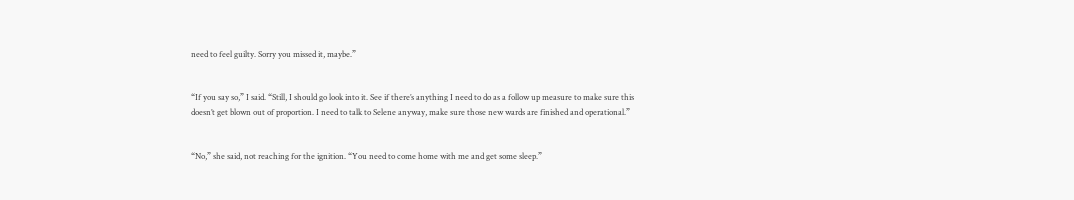need to feel guilty. Sorry you missed it, maybe.”


“If you say so,” I said. “Still, I should go look into it. See if there’s anything I need to do as a follow up measure to make sure this doesn’t get blown out of proportion. I need to talk to Selene anyway, make sure those new wards are finished and operational.”


“No,” she said, not reaching for the ignition. “You need to come home with me and get some sleep.”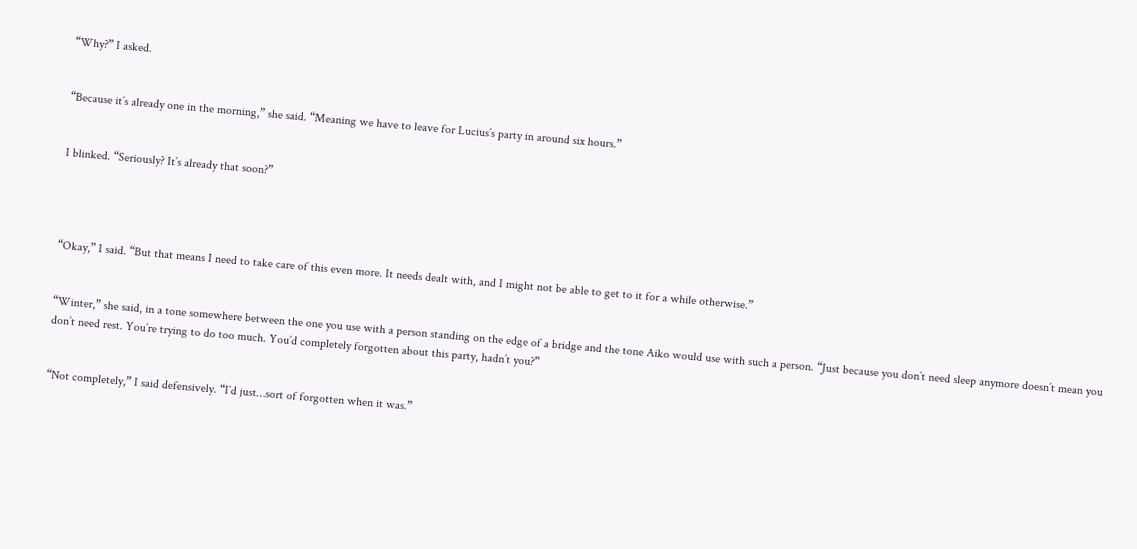“Why?” I asked.


“Because it’s already one in the morning,” she said. “Meaning we have to leave for Lucius’s party in around six hours.”


I blinked. “Seriously? It’s already that soon?”




“Okay,” I said. “But that means I need to take care of this even more. It needs dealt with, and I might not be able to get to it for a while otherwise.”


“Winter,” she said, in a tone somewhere between the one you use with a person standing on the edge of a bridge and the tone Aiko would use with such a person. “Just because you don’t need sleep anymore doesn’t mean you don’t need rest. You’re trying to do too much. You’d completely forgotten about this party, hadn’t you?”


“Not completely,” I said defensively. “I’d just…sort of forgotten when it was.”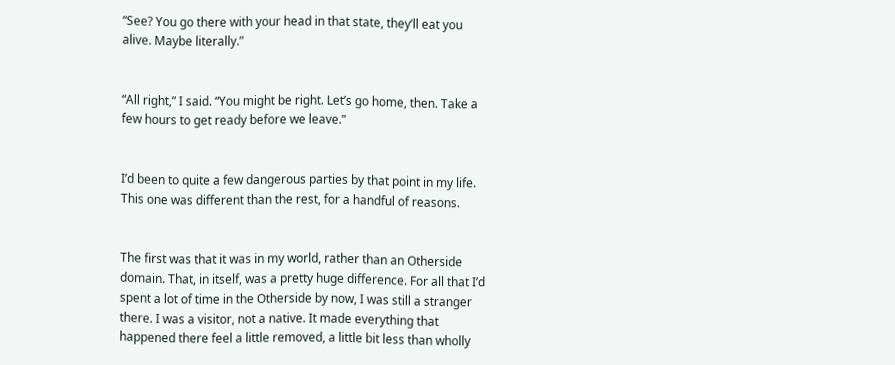“See? You go there with your head in that state, they’ll eat you alive. Maybe literally.”


“All right,” I said. “You might be right. Let’s go home, then. Take a few hours to get ready before we leave.”


I’d been to quite a few dangerous parties by that point in my life. This one was different than the rest, for a handful of reasons.


The first was that it was in my world, rather than an Otherside domain. That, in itself, was a pretty huge difference. For all that I’d spent a lot of time in the Otherside by now, I was still a stranger there. I was a visitor, not a native. It made everything that happened there feel a little removed, a little bit less than wholly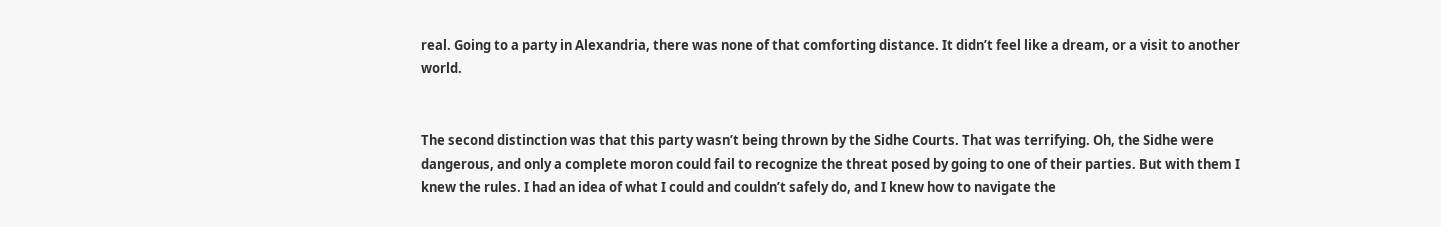real. Going to a party in Alexandria, there was none of that comforting distance. It didn’t feel like a dream, or a visit to another world.


The second distinction was that this party wasn’t being thrown by the Sidhe Courts. That was terrifying. Oh, the Sidhe were dangerous, and only a complete moron could fail to recognize the threat posed by going to one of their parties. But with them I knew the rules. I had an idea of what I could and couldn’t safely do, and I knew how to navigate the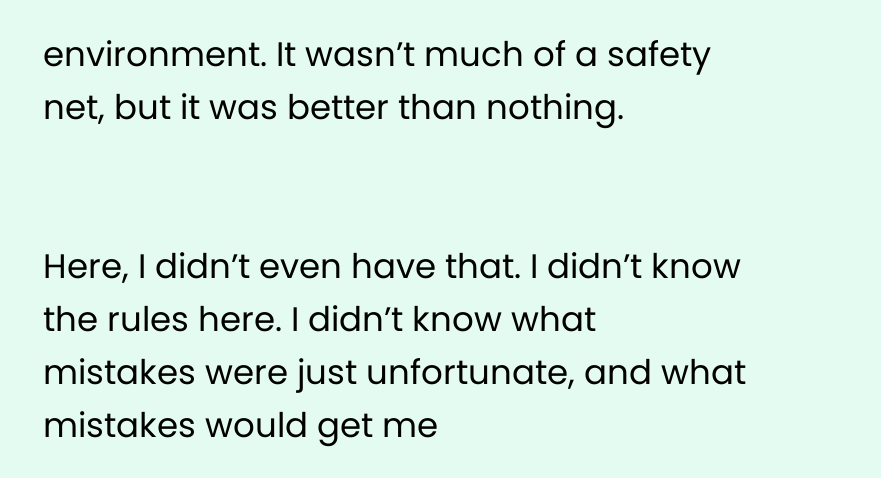environment. It wasn’t much of a safety net, but it was better than nothing.


Here, I didn’t even have that. I didn’t know the rules here. I didn’t know what mistakes were just unfortunate, and what mistakes would get me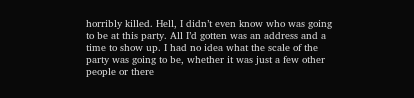horribly killed. Hell, I didn’t even know who was going to be at this party. All I’d gotten was an address and a time to show up. I had no idea what the scale of the party was going to be, whether it was just a few other people or there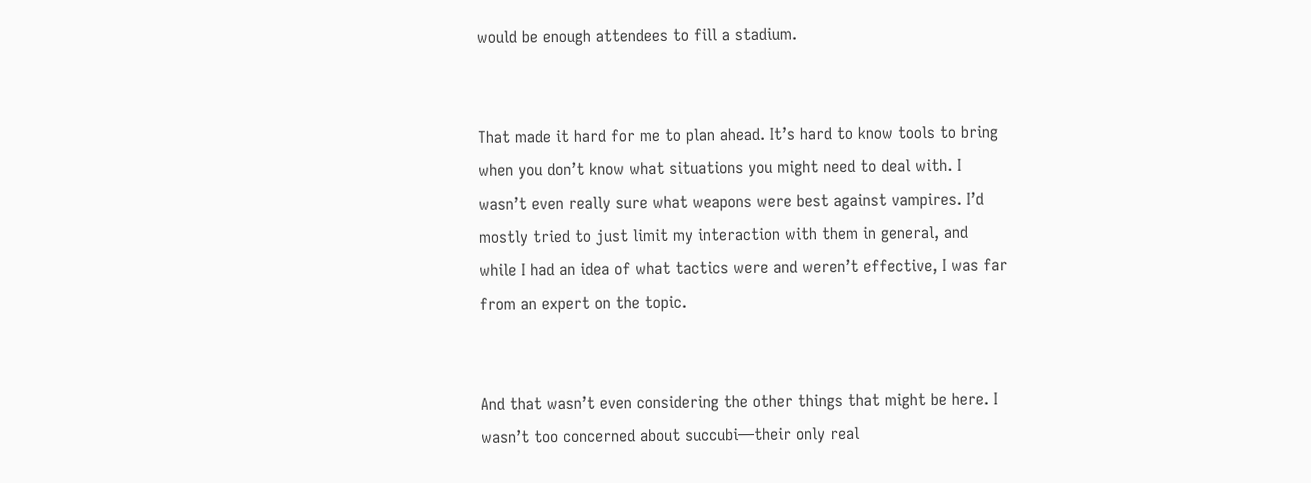would be enough attendees to fill a stadium.


That made it hard for me to plan ahead. It’s hard to know tools to bring when you don’t know what situations you might need to deal with. I wasn’t even really sure what weapons were best against vampires. I’d mostly tried to just limit my interaction with them in general, and while I had an idea of what tactics were and weren’t effective, I was far from an expert on the topic.


And that wasn’t even considering the other things that might be here. I wasn’t too concerned about succubi—their only real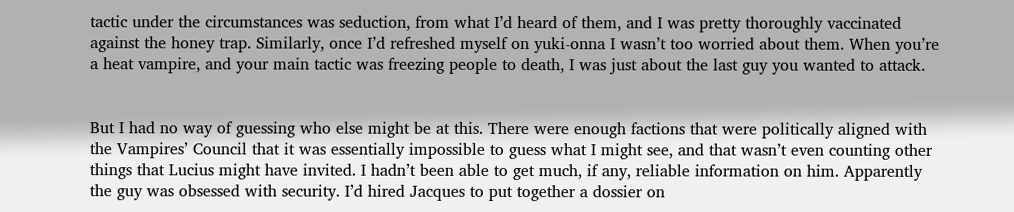tactic under the circumstances was seduction, from what I’d heard of them, and I was pretty thoroughly vaccinated against the honey trap. Similarly, once I’d refreshed myself on yuki-onna I wasn’t too worried about them. When you’re a heat vampire, and your main tactic was freezing people to death, I was just about the last guy you wanted to attack.


But I had no way of guessing who else might be at this. There were enough factions that were politically aligned with the Vampires’ Council that it was essentially impossible to guess what I might see, and that wasn’t even counting other things that Lucius might have invited. I hadn’t been able to get much, if any, reliable information on him. Apparently the guy was obsessed with security. I’d hired Jacques to put together a dossier on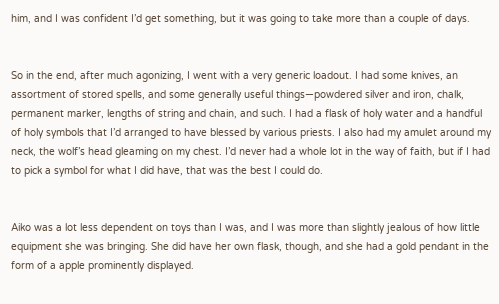him, and I was confident I’d get something, but it was going to take more than a couple of days.


So in the end, after much agonizing, I went with a very generic loadout. I had some knives, an assortment of stored spells, and some generally useful things—powdered silver and iron, chalk, permanent marker, lengths of string and chain, and such. I had a flask of holy water and a handful of holy symbols that I’d arranged to have blessed by various priests. I also had my amulet around my neck, the wolf’s head gleaming on my chest. I’d never had a whole lot in the way of faith, but if I had to pick a symbol for what I did have, that was the best I could do.


Aiko was a lot less dependent on toys than I was, and I was more than slightly jealous of how little equipment she was bringing. She did have her own flask, though, and she had a gold pendant in the form of a apple prominently displayed.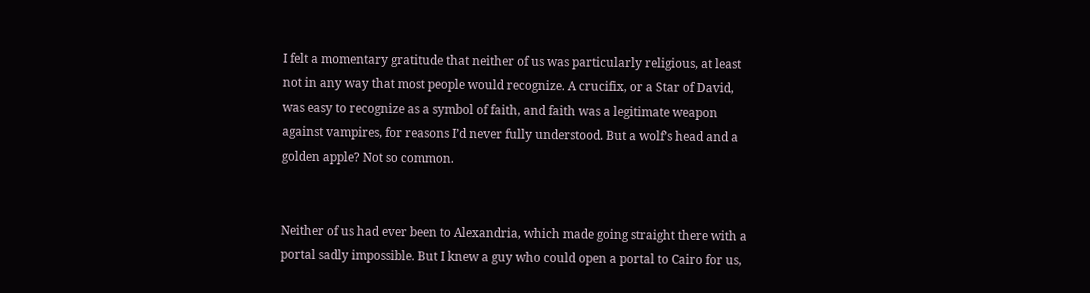I felt a momentary gratitude that neither of us was particularly religious, at least not in any way that most people would recognize. A crucifix, or a Star of David, was easy to recognize as a symbol of faith, and faith was a legitimate weapon against vampires, for reasons I’d never fully understood. But a wolf’s head and a golden apple? Not so common.


Neither of us had ever been to Alexandria, which made going straight there with a portal sadly impossible. But I knew a guy who could open a portal to Cairo for us,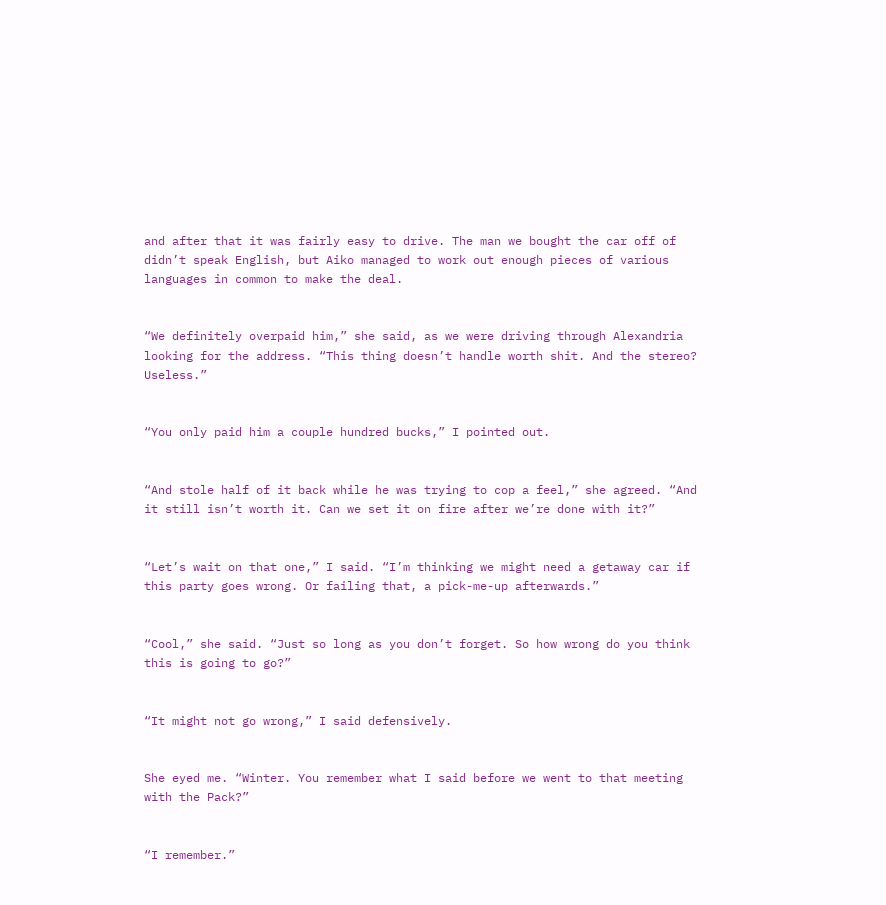and after that it was fairly easy to drive. The man we bought the car off of didn’t speak English, but Aiko managed to work out enough pieces of various languages in common to make the deal.


“We definitely overpaid him,” she said, as we were driving through Alexandria looking for the address. “This thing doesn’t handle worth shit. And the stereo? Useless.”


“You only paid him a couple hundred bucks,” I pointed out.


“And stole half of it back while he was trying to cop a feel,” she agreed. “And it still isn’t worth it. Can we set it on fire after we’re done with it?”


“Let’s wait on that one,” I said. “I’m thinking we might need a getaway car if this party goes wrong. Or failing that, a pick-me-up afterwards.”


“Cool,” she said. “Just so long as you don’t forget. So how wrong do you think this is going to go?”


“It might not go wrong,” I said defensively.


She eyed me. “Winter. You remember what I said before we went to that meeting with the Pack?”


“I remember.”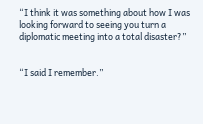“I think it was something about how I was looking forward to seeing you turn a diplomatic meeting into a total disaster?”


“I said I remember.”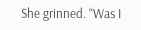She grinned. “Was I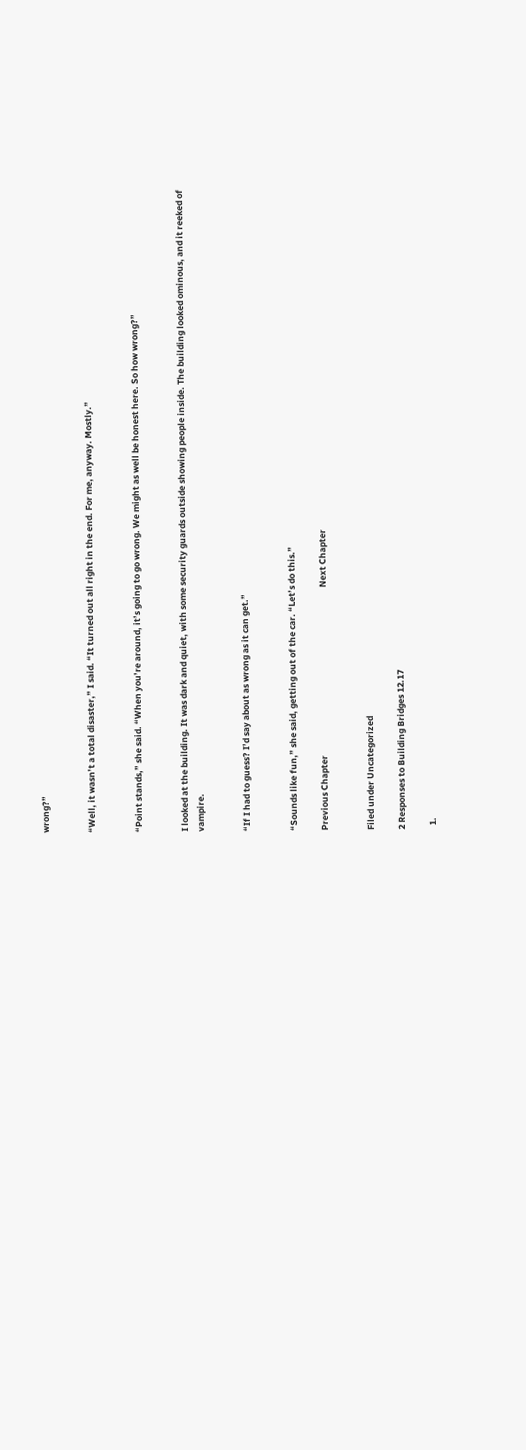wrong?”


“Well, it wasn’t a total disaster,” I said. “It turned out all right in the end. For me, anyway. Mostly.”


“Point stands,” she said. “When you’re around, it’s going to go wrong. We might as well be honest here. So how wrong?”


I looked at the building. It was dark and quiet, with some security guards outside showing people inside. The building looked ominous, and it reeked of vampire.


“If I had to guess? I’d say about as wrong as it can get.”


“Sounds like fun,” she said, getting out of the car. “Let’s do this.”

Previous Chapter                                                                                    Next Chapter


Filed under Uncategorized

2 Responses to Building Bridges 12.17

  1.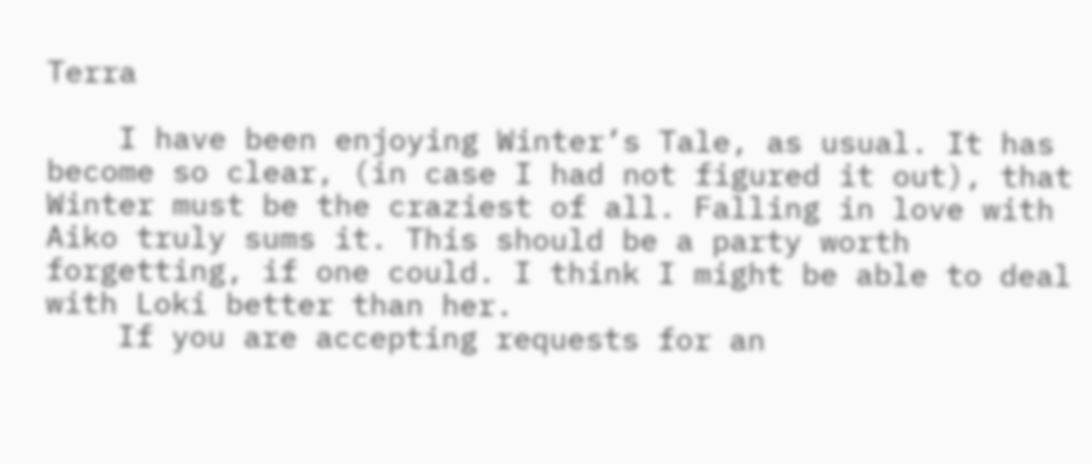Terra

    I have been enjoying Winter’s Tale, as usual. It has become so clear, (in case I had not figured it out), that Winter must be the craziest of all. Falling in love with Aiko truly sums it. This should be a party worth forgetting, if one could. I think I might be able to deal with Loki better than her.
    If you are accepting requests for an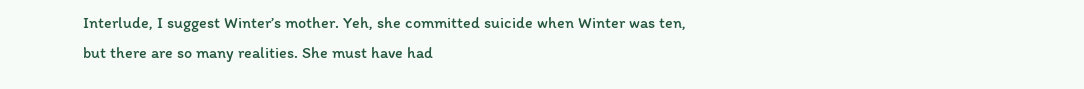Interlude, I suggest Winter’s mother. Yeh, she committed suicide when Winter was ten, but there are so many realities. She must have had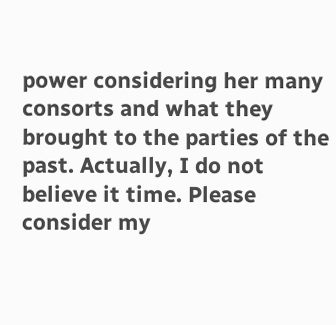power considering her many consorts and what they brought to the parties of the past. Actually, I do not believe it time. Please consider my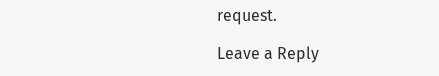request.

Leave a Reply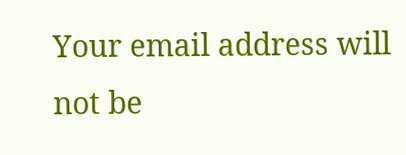Your email address will not be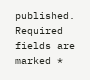published. Required fields are marked *